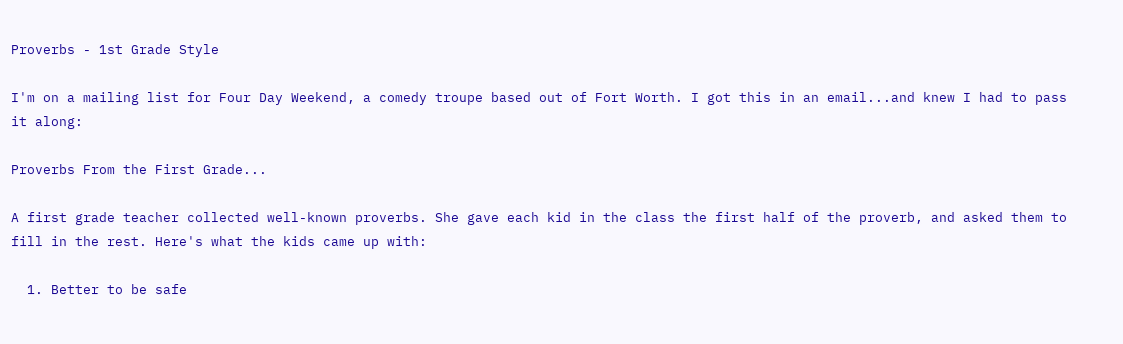Proverbs - 1st Grade Style

I'm on a mailing list for Four Day Weekend, a comedy troupe based out of Fort Worth. I got this in an email...and knew I had to pass it along:

Proverbs From the First Grade...

A first grade teacher collected well-known proverbs. She gave each kid in the class the first half of the proverb, and asked them to fill in the rest. Here's what the kids came up with:

  1. Better to be safe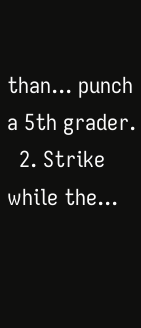than... punch a 5th grader.
  2. Strike while the...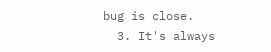bug is close.
  3. It's always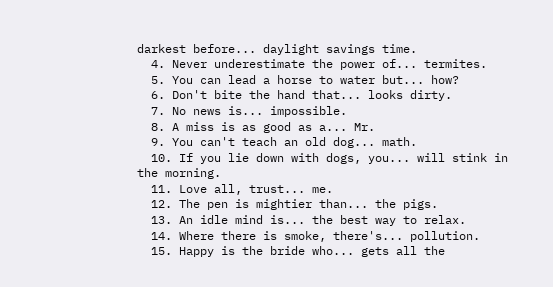darkest before... daylight savings time.
  4. Never underestimate the power of... termites.
  5. You can lead a horse to water but... how?
  6. Don't bite the hand that... looks dirty.
  7. No news is... impossible.
  8. A miss is as good as a... Mr.
  9. You can't teach an old dog... math.
  10. If you lie down with dogs, you... will stink in the morning.
  11. Love all, trust... me.
  12. The pen is mightier than... the pigs.
  13. An idle mind is... the best way to relax.
  14. Where there is smoke, there's... pollution.
  15. Happy is the bride who... gets all the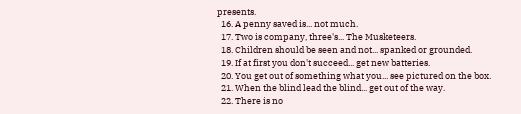presents.
  16. A penny saved is... not much.
  17. Two is company, three's... The Musketeers.
  18. Children should be seen and not... spanked or grounded.
  19. If at first you don't succeed... get new batteries.
  20. You get out of something what you... see pictured on the box.
  21. When the blind lead the blind... get out of the way.
  22. There is no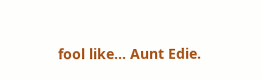fool like... Aunt Edie.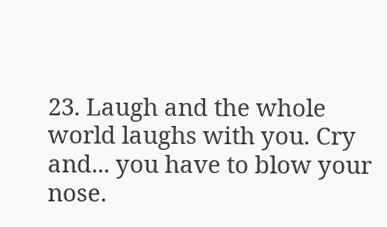23. Laugh and the whole world laughs with you. Cry and... you have to blow your nose.